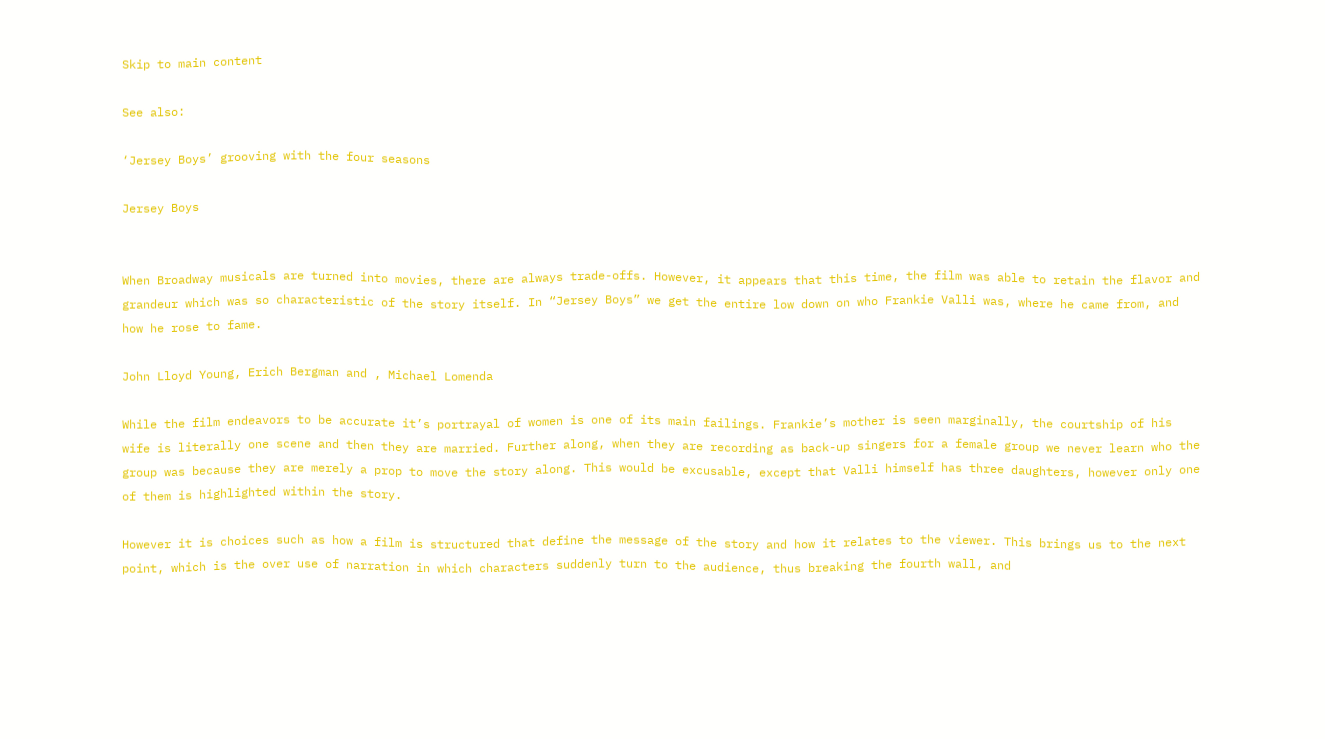Skip to main content

See also:

‘Jersey Boys’ grooving with the four seasons

Jersey Boys


When Broadway musicals are turned into movies, there are always trade-offs. However, it appears that this time, the film was able to retain the flavor and grandeur which was so characteristic of the story itself. In “Jersey Boys” we get the entire low down on who Frankie Valli was, where he came from, and how he rose to fame.

John Lloyd Young, Erich Bergman and , Michael Lomenda

While the film endeavors to be accurate it’s portrayal of women is one of its main failings. Frankie’s mother is seen marginally, the courtship of his wife is literally one scene and then they are married. Further along, when they are recording as back-up singers for a female group we never learn who the group was because they are merely a prop to move the story along. This would be excusable, except that Valli himself has three daughters, however only one of them is highlighted within the story.

However it is choices such as how a film is structured that define the message of the story and how it relates to the viewer. This brings us to the next point, which is the over use of narration in which characters suddenly turn to the audience, thus breaking the fourth wall, and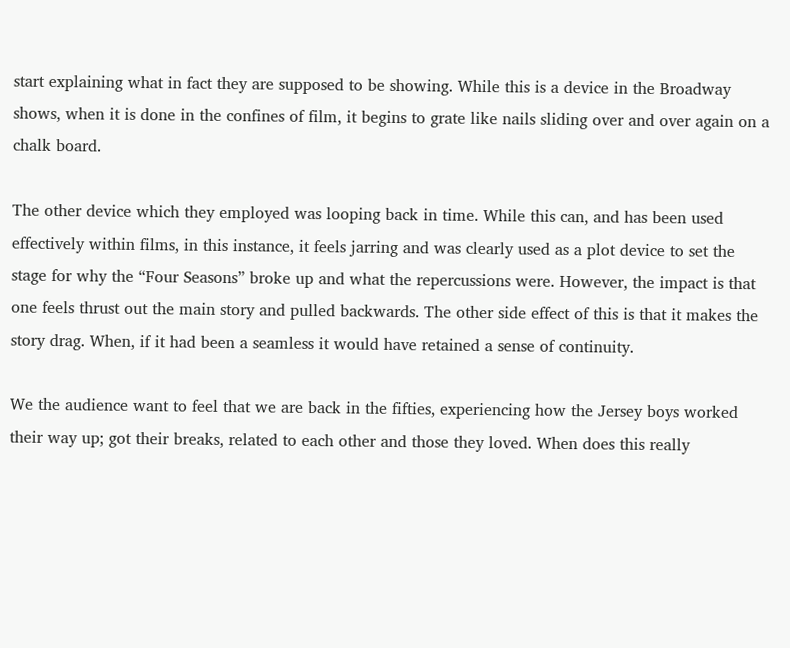start explaining what in fact they are supposed to be showing. While this is a device in the Broadway shows, when it is done in the confines of film, it begins to grate like nails sliding over and over again on a chalk board.

The other device which they employed was looping back in time. While this can, and has been used effectively within films, in this instance, it feels jarring and was clearly used as a plot device to set the stage for why the “Four Seasons” broke up and what the repercussions were. However, the impact is that one feels thrust out the main story and pulled backwards. The other side effect of this is that it makes the story drag. When, if it had been a seamless it would have retained a sense of continuity.

We the audience want to feel that we are back in the fifties, experiencing how the Jersey boys worked their way up; got their breaks, related to each other and those they loved. When does this really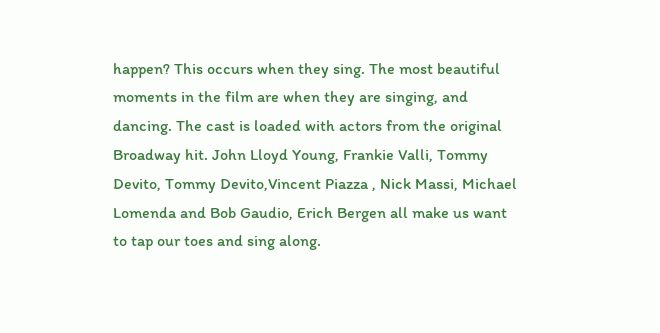happen? This occurs when they sing. The most beautiful moments in the film are when they are singing, and dancing. The cast is loaded with actors from the original Broadway hit. John Lloyd Young, Frankie Valli, Tommy Devito, Tommy Devito,Vincent Piazza , Nick Massi, Michael Lomenda and Bob Gaudio, Erich Bergen all make us want to tap our toes and sing along.